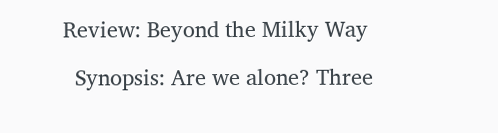Review: Beyond the Milky Way

  Synopsis: Are we alone? Three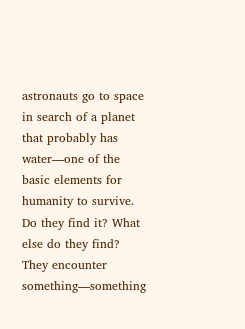astronauts go to space in search of a planet that probably has water—one of the basic elements for humanity to survive. Do they find it? What else do they find? They encounter something—something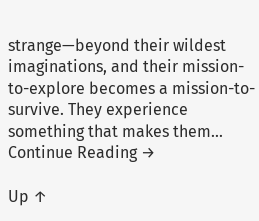strange—beyond their wildest imaginations, and their mission-to-explore becomes a mission-to-survive. They experience something that makes them... Continue Reading →

Up ↑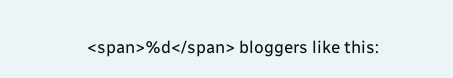<span>%d</span> bloggers like this: